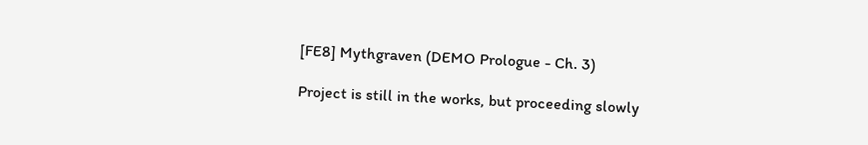[FE8] Mythgraven (DEMO Prologue - Ch. 3)

Project is still in the works, but proceeding slowly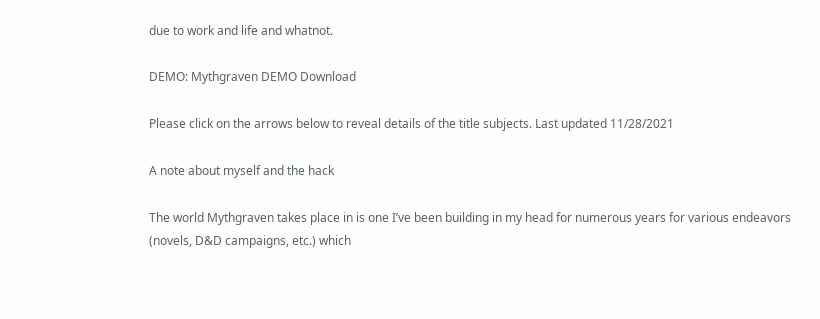due to work and life and whatnot.

DEMO: Mythgraven DEMO Download

Please click on the arrows below to reveal details of the title subjects. Last updated 11/28/2021

A note about myself and the hack

The world Mythgraven takes place in is one I’ve been building in my head for numerous years for various endeavors (novels, D&D campaigns, etc.) which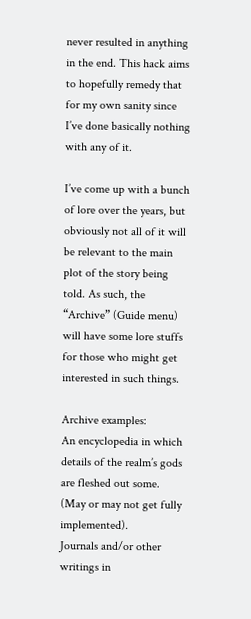never resulted in anything in the end. This hack aims to hopefully remedy that for my own sanity since I’ve done basically nothing with any of it.

I’ve come up with a bunch of lore over the years, but obviously not all of it will be relevant to the main plot of the story being told. As such, the “Archive” (Guide menu) will have some lore stuffs for those who might get interested in such things.

Archive examples:
An encyclopedia in which details of the realm’s gods are fleshed out some. (May or may not get fully implemented).
Journals and/or other writings in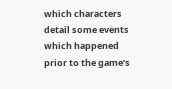which characters detail some events which happened prior to the game’s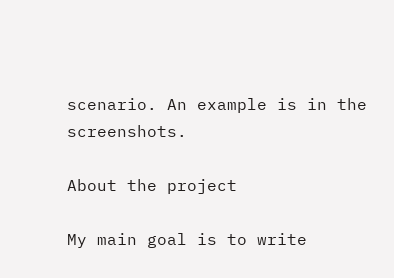scenario. An example is in the screenshots.

About the project

My main goal is to write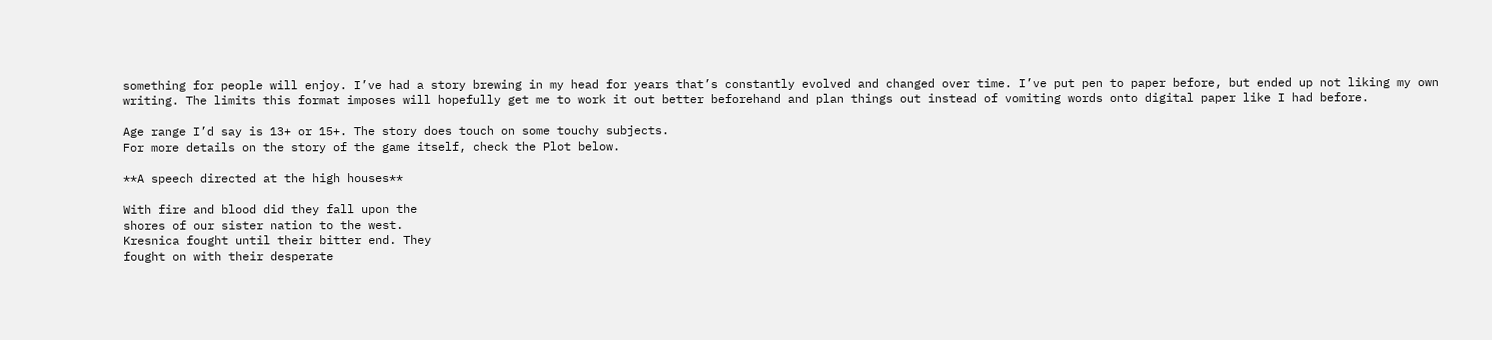something for people will enjoy. I’ve had a story brewing in my head for years that’s constantly evolved and changed over time. I’ve put pen to paper before, but ended up not liking my own writing. The limits this format imposes will hopefully get me to work it out better beforehand and plan things out instead of vomiting words onto digital paper like I had before.

Age range I’d say is 13+ or 15+. The story does touch on some touchy subjects.
For more details on the story of the game itself, check the Plot below.

**A speech directed at the high houses**

With fire and blood did they fall upon the
shores of our sister nation to the west.
Kresnica fought until their bitter end. They
fought on with their desperate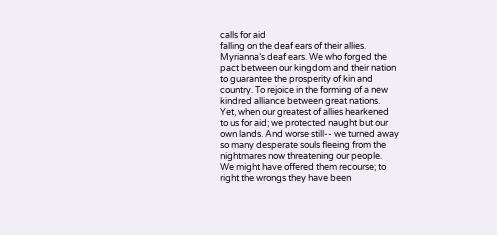calls for aid
falling on the deaf ears of their allies.
Myrianna’s deaf ears. We who forged the
pact between our kingdom and their nation
to guarantee the prosperity of kin and
country. To rejoice in the forming of a new
kindred alliance between great nations.
Yet, when our greatest of allies hearkened
to us for aid; we protected naught but our
own lands. And worse still-- we turned away
so many desperate souls fleeing from the
nightmares now threatening our people.
We might have offered them recourse; to
right the wrongs they have been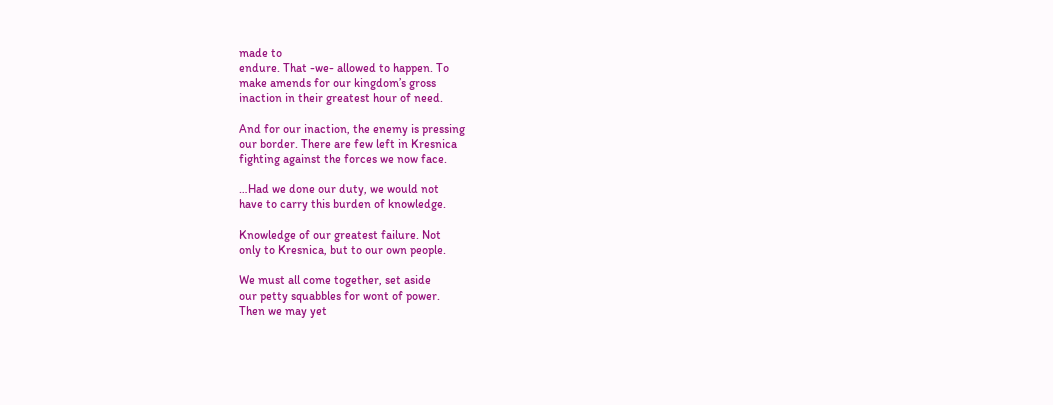made to
endure. That -we- allowed to happen. To
make amends for our kingdom’s gross
inaction in their greatest hour of need.

And for our inaction, the enemy is pressing
our border. There are few left in Kresnica
fighting against the forces we now face.

…Had we done our duty, we would not
have to carry this burden of knowledge.

Knowledge of our greatest failure. Not
only to Kresnica, but to our own people.

We must all come together, set aside
our petty squabbles for wont of power.
Then we may yet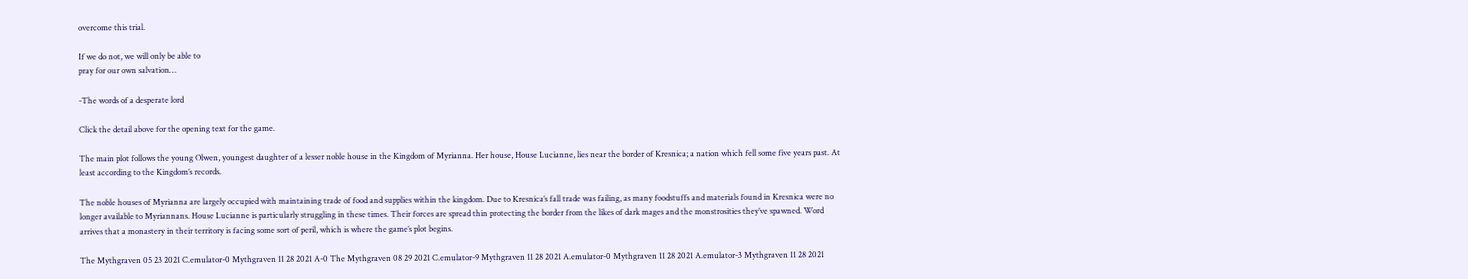overcome this trial.

If we do not, we will only be able to
pray for our own salvation…

-The words of a desperate lord

Click the detail above for the opening text for the game.

The main plot follows the young Olwen, youngest daughter of a lesser noble house in the Kingdom of Myrianna. Her house, House Lucianne, lies near the border of Kresnica; a nation which fell some five years past. At least according to the Kingdom’s records.

The noble houses of Myrianna are largely occupied with maintaining trade of food and supplies within the kingdom. Due to Kresnica’s fall trade was failing, as many foodstuffs and materials found in Kresnica were no longer available to Myriannans. House Lucianne is particularly struggling in these times. Their forces are spread thin protecting the border from the likes of dark mages and the monstrosities they’ve spawned. Word arrives that a monastery in their territory is facing some sort of peril, which is where the game’s plot begins.

The Mythgraven 05 23 2021 C.emulator-0 Mythgraven 11 28 2021 A-0 The Mythgraven 08 29 2021 C.emulator-9 Mythgraven 11 28 2021 A.emulator-0 Mythgraven 11 28 2021 A.emulator-3 Mythgraven 11 28 2021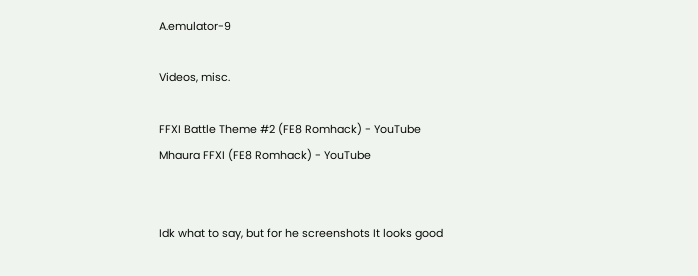A.emulator-9

Videos, misc.

FFXI Battle Theme #2 (FE8 Romhack) - YouTube
Mhaura FFXI (FE8 Romhack) - YouTube


Idk what to say, but for he screenshots It looks good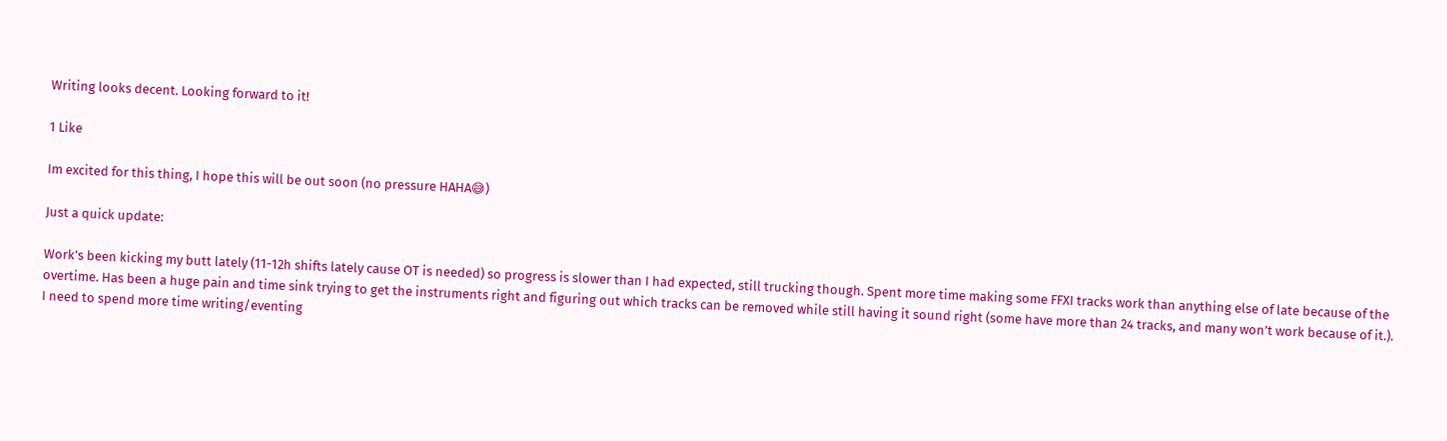Writing looks decent. Looking forward to it!

1 Like

Im excited for this thing, I hope this will be out soon (no pressure HAHA😅)

Just a quick update:

Work’s been kicking my butt lately (11-12h shifts lately cause OT is needed) so progress is slower than I had expected, still trucking though. Spent more time making some FFXI tracks work than anything else of late because of the overtime. Has been a huge pain and time sink trying to get the instruments right and figuring out which tracks can be removed while still having it sound right (some have more than 24 tracks, and many won’t work because of it.). I need to spend more time writing/eventing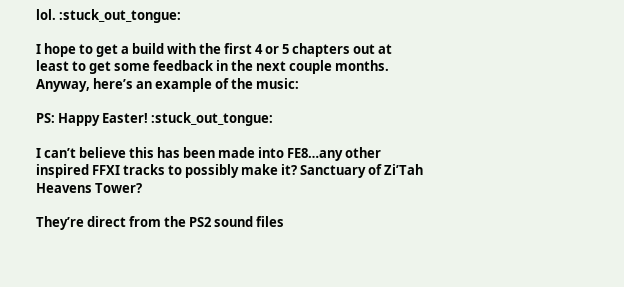lol. :stuck_out_tongue:

I hope to get a build with the first 4 or 5 chapters out at least to get some feedback in the next couple months. Anyway, here’s an example of the music:

PS: Happy Easter! :stuck_out_tongue:

I can’t believe this has been made into FE8…any other inspired FFXI tracks to possibly make it? Sanctuary of Zi’Tah Heavens Tower?

They’re direct from the PS2 sound files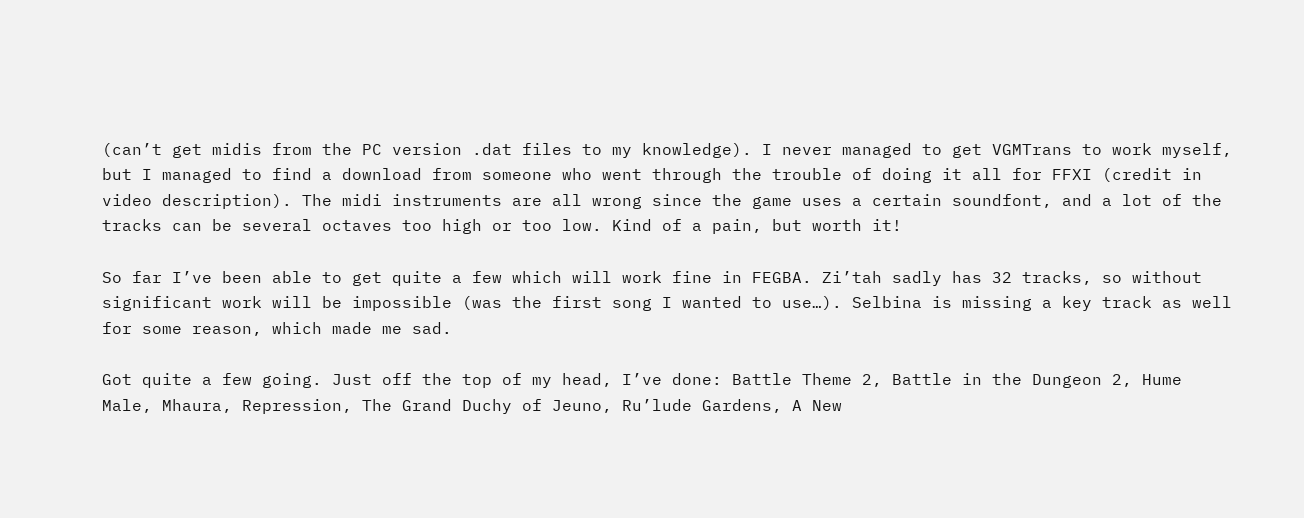(can’t get midis from the PC version .dat files to my knowledge). I never managed to get VGMTrans to work myself, but I managed to find a download from someone who went through the trouble of doing it all for FFXI (credit in video description). The midi instruments are all wrong since the game uses a certain soundfont, and a lot of the tracks can be several octaves too high or too low. Kind of a pain, but worth it!

So far I’ve been able to get quite a few which will work fine in FEGBA. Zi’tah sadly has 32 tracks, so without significant work will be impossible (was the first song I wanted to use…). Selbina is missing a key track as well for some reason, which made me sad.

Got quite a few going. Just off the top of my head, I’ve done: Battle Theme 2, Battle in the Dungeon 2, Hume Male, Mhaura, Repression, The Grand Duchy of Jeuno, Ru’lude Gardens, A New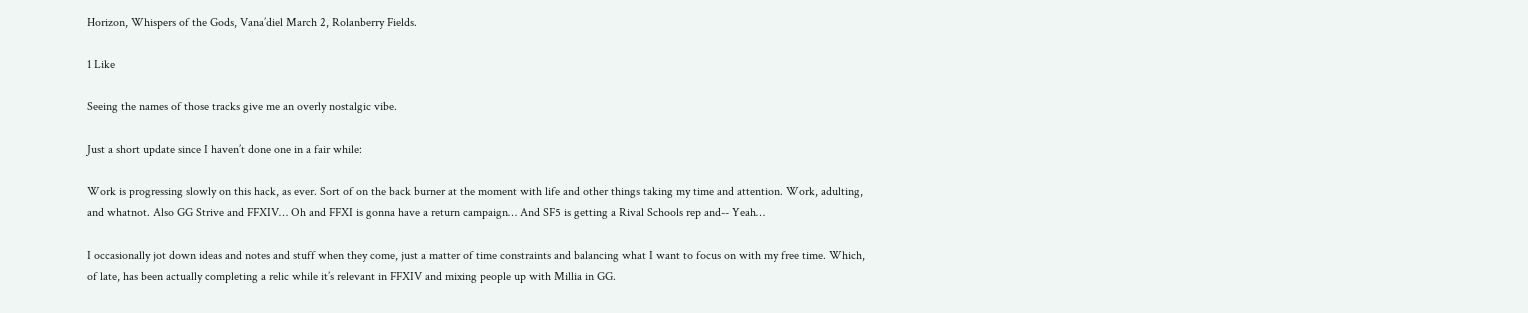Horizon, Whispers of the Gods, Vana’diel March 2, Rolanberry Fields.

1 Like

Seeing the names of those tracks give me an overly nostalgic vibe.

Just a short update since I haven’t done one in a fair while:

Work is progressing slowly on this hack, as ever. Sort of on the back burner at the moment with life and other things taking my time and attention. Work, adulting, and whatnot. Also GG Strive and FFXIV… Oh and FFXI is gonna have a return campaign… And SF5 is getting a Rival Schools rep and-- Yeah…

I occasionally jot down ideas and notes and stuff when they come, just a matter of time constraints and balancing what I want to focus on with my free time. Which, of late, has been actually completing a relic while it’s relevant in FFXIV and mixing people up with Millia in GG.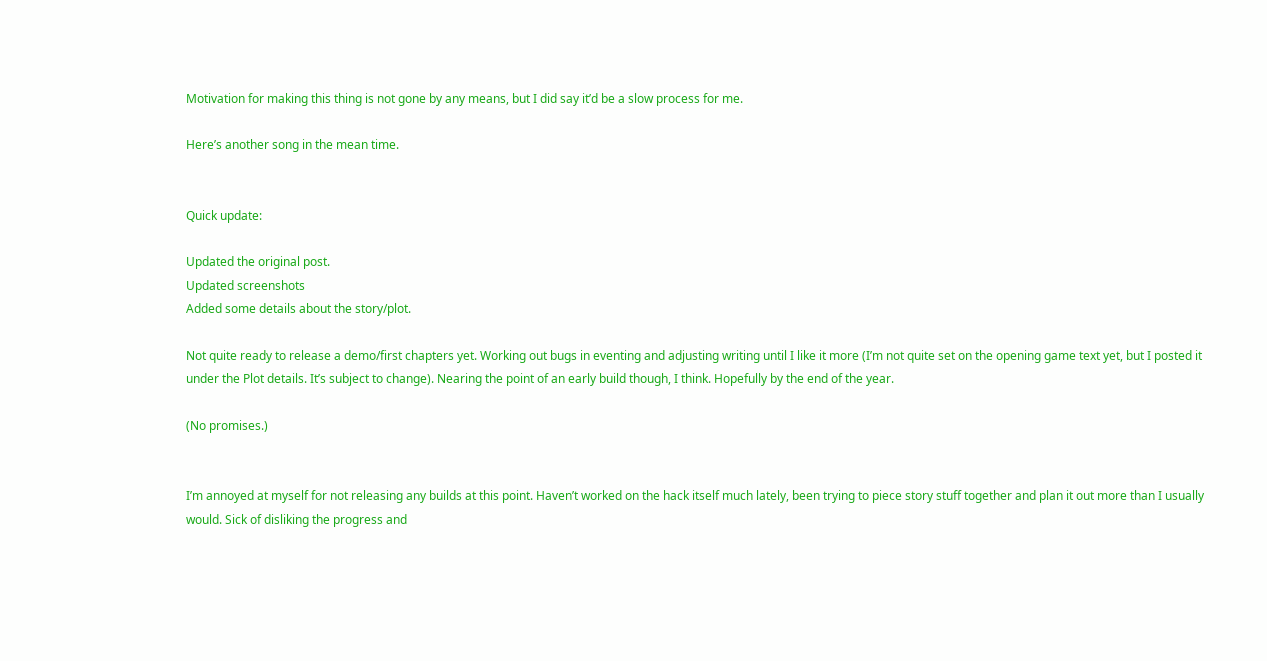Motivation for making this thing is not gone by any means, but I did say it’d be a slow process for me.

Here’s another song in the mean time.


Quick update:

Updated the original post.
Updated screenshots
Added some details about the story/plot.

Not quite ready to release a demo/first chapters yet. Working out bugs in eventing and adjusting writing until I like it more (I’m not quite set on the opening game text yet, but I posted it under the Plot details. It’s subject to change). Nearing the point of an early build though, I think. Hopefully by the end of the year.

(No promises.)


I’m annoyed at myself for not releasing any builds at this point. Haven’t worked on the hack itself much lately, been trying to piece story stuff together and plan it out more than I usually would. Sick of disliking the progress and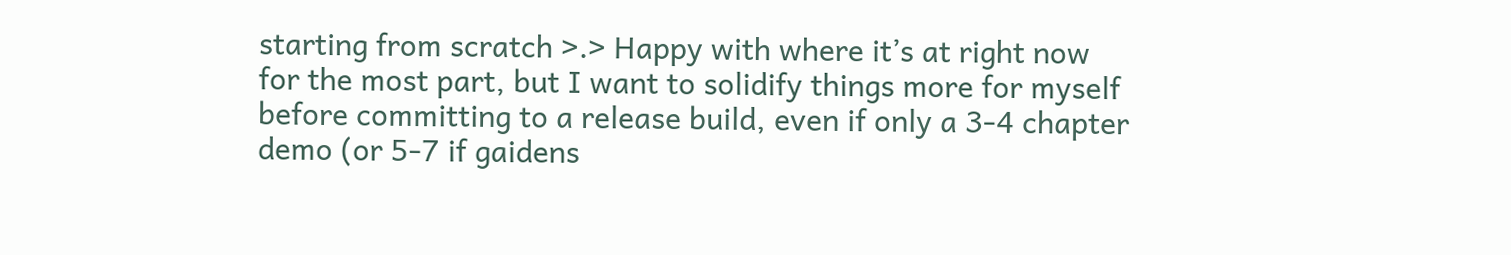starting from scratch >.> Happy with where it’s at right now for the most part, but I want to solidify things more for myself before committing to a release build, even if only a 3-4 chapter demo (or 5-7 if gaidens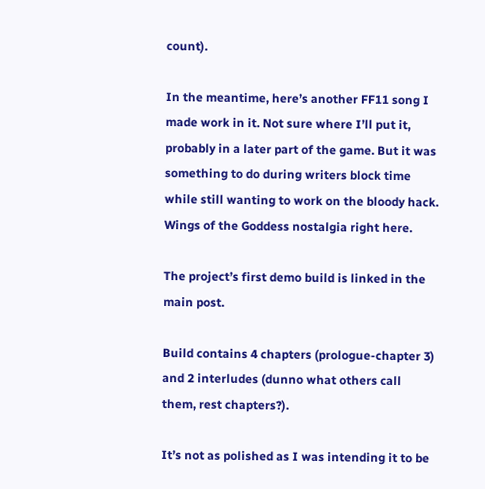count).

In the meantime, here’s another FF11 song I made work in it. Not sure where I’ll put it, probably in a later part of the game. But it was something to do during writers block time while still wanting to work on the bloody hack. Wings of the Goddess nostalgia right here.

The project’s first demo build is linked in the main post.

Build contains 4 chapters (prologue-chapter 3) and 2 interludes (dunno what others call them, rest chapters?).

It’s not as polished as I was intending it to be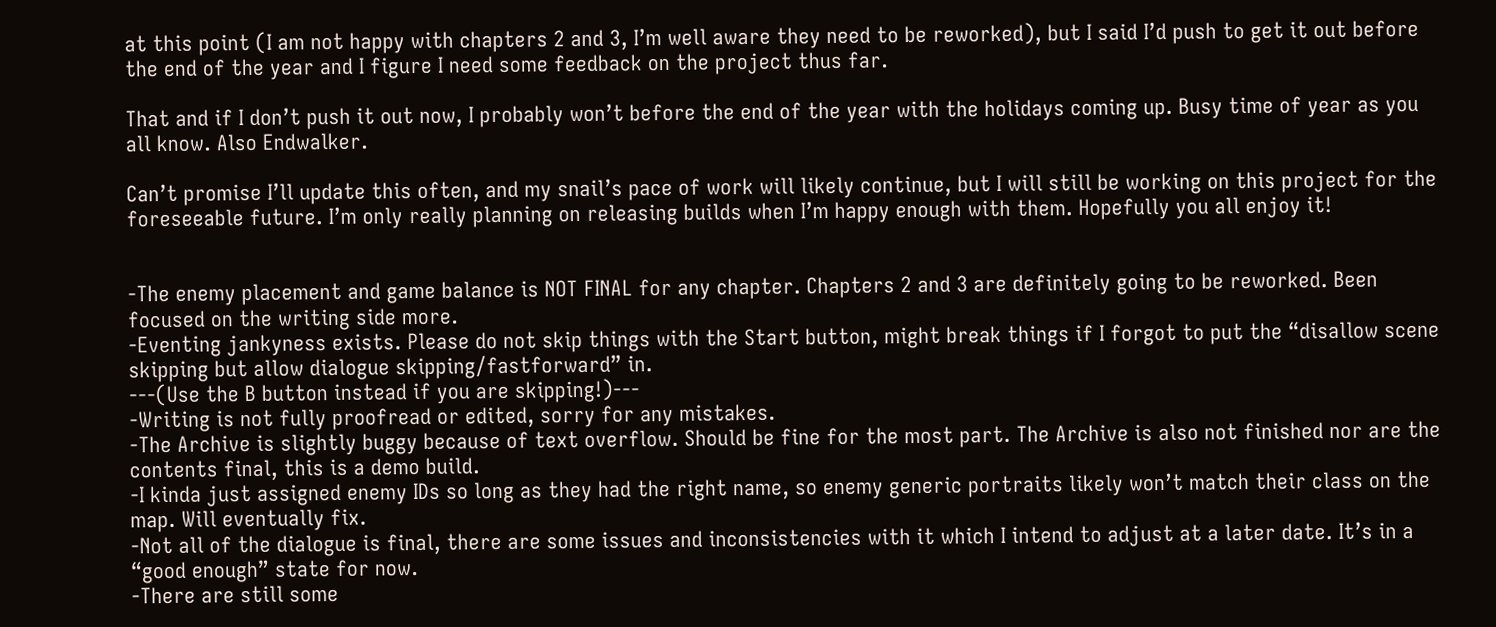at this point (I am not happy with chapters 2 and 3, I’m well aware they need to be reworked), but I said I’d push to get it out before the end of the year and I figure I need some feedback on the project thus far.

That and if I don’t push it out now, I probably won’t before the end of the year with the holidays coming up. Busy time of year as you all know. Also Endwalker.

Can’t promise I’ll update this often, and my snail’s pace of work will likely continue, but I will still be working on this project for the foreseeable future. I’m only really planning on releasing builds when I’m happy enough with them. Hopefully you all enjoy it!


-The enemy placement and game balance is NOT FINAL for any chapter. Chapters 2 and 3 are definitely going to be reworked. Been focused on the writing side more.
-Eventing jankyness exists. Please do not skip things with the Start button, might break things if I forgot to put the “disallow scene skipping but allow dialogue skipping/fastforward” in.
---(Use the B button instead if you are skipping!)---
-Writing is not fully proofread or edited, sorry for any mistakes.
-The Archive is slightly buggy because of text overflow. Should be fine for the most part. The Archive is also not finished nor are the contents final, this is a demo build.
-I kinda just assigned enemy IDs so long as they had the right name, so enemy generic portraits likely won’t match their class on the map. Will eventually fix.
-Not all of the dialogue is final, there are some issues and inconsistencies with it which I intend to adjust at a later date. It’s in a “good enough” state for now.
-There are still some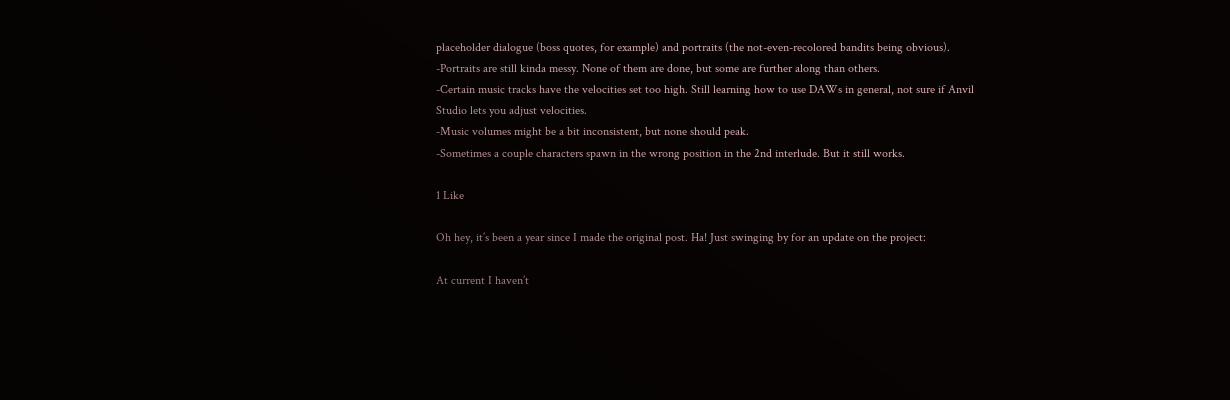placeholder dialogue (boss quotes, for example) and portraits (the not-even-recolored bandits being obvious).
-Portraits are still kinda messy. None of them are done, but some are further along than others.
-Certain music tracks have the velocities set too high. Still learning how to use DAWs in general, not sure if Anvil Studio lets you adjust velocities.
-Music volumes might be a bit inconsistent, but none should peak.
-Sometimes a couple characters spawn in the wrong position in the 2nd interlude. But it still works.

1 Like

Oh hey, it’s been a year since I made the original post. Ha! Just swinging by for an update on the project:

At current I haven’t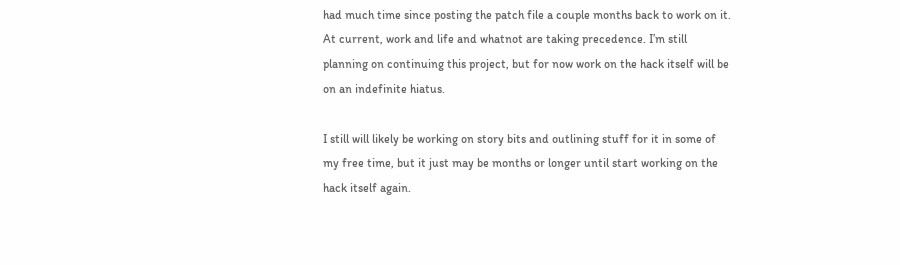had much time since posting the patch file a couple months back to work on it. At current, work and life and whatnot are taking precedence. I’m still planning on continuing this project, but for now work on the hack itself will be on an indefinite hiatus.

I still will likely be working on story bits and outlining stuff for it in some of my free time, but it just may be months or longer until start working on the hack itself again.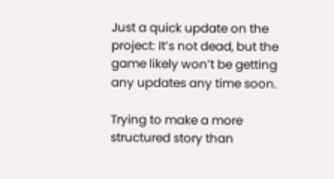Just a quick update on the project: It’s not dead, but the game likely won’t be getting any updates any time soon.

Trying to make a more structured story than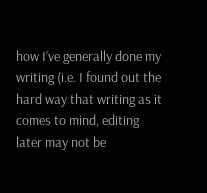how I’ve generally done my writing (i.e. I found out the hard way that writing as it comes to mind, editing later may not be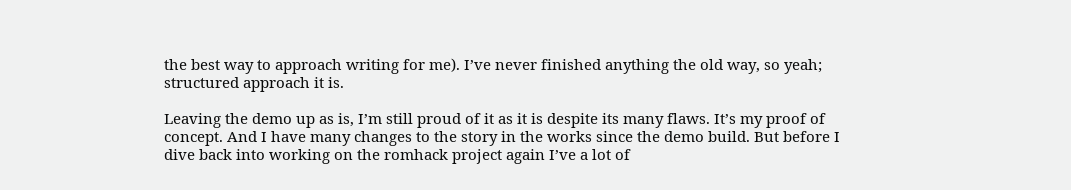the best way to approach writing for me). I’ve never finished anything the old way, so yeah; structured approach it is.

Leaving the demo up as is, I’m still proud of it as it is despite its many flaws. It’s my proof of concept. And I have many changes to the story in the works since the demo build. But before I dive back into working on the romhack project again I’ve a lot of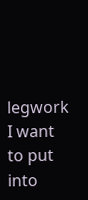legwork I want to put into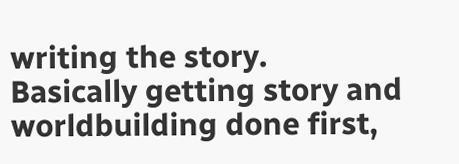writing the story. Basically getting story and worldbuilding done first,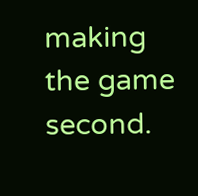making the game second.